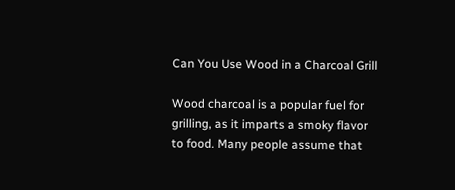Can You Use Wood in a Charcoal Grill

Wood charcoal is a popular fuel for grilling, as it imparts a smoky flavor to food. Many people assume that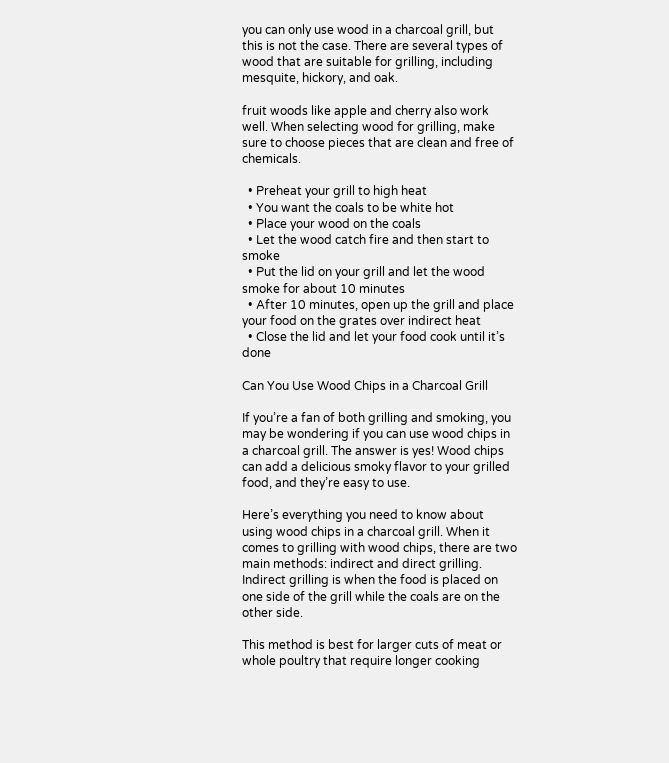you can only use wood in a charcoal grill, but this is not the case. There are several types of wood that are suitable for grilling, including mesquite, hickory, and oak.

fruit woods like apple and cherry also work well. When selecting wood for grilling, make sure to choose pieces that are clean and free of chemicals.

  • Preheat your grill to high heat
  • You want the coals to be white hot
  • Place your wood on the coals
  • Let the wood catch fire and then start to smoke
  • Put the lid on your grill and let the wood smoke for about 10 minutes
  • After 10 minutes, open up the grill and place your food on the grates over indirect heat
  • Close the lid and let your food cook until it’s done

Can You Use Wood Chips in a Charcoal Grill

If you’re a fan of both grilling and smoking, you may be wondering if you can use wood chips in a charcoal grill. The answer is yes! Wood chips can add a delicious smoky flavor to your grilled food, and they’re easy to use.

Here’s everything you need to know about using wood chips in a charcoal grill. When it comes to grilling with wood chips, there are two main methods: indirect and direct grilling. Indirect grilling is when the food is placed on one side of the grill while the coals are on the other side.

This method is best for larger cuts of meat or whole poultry that require longer cooking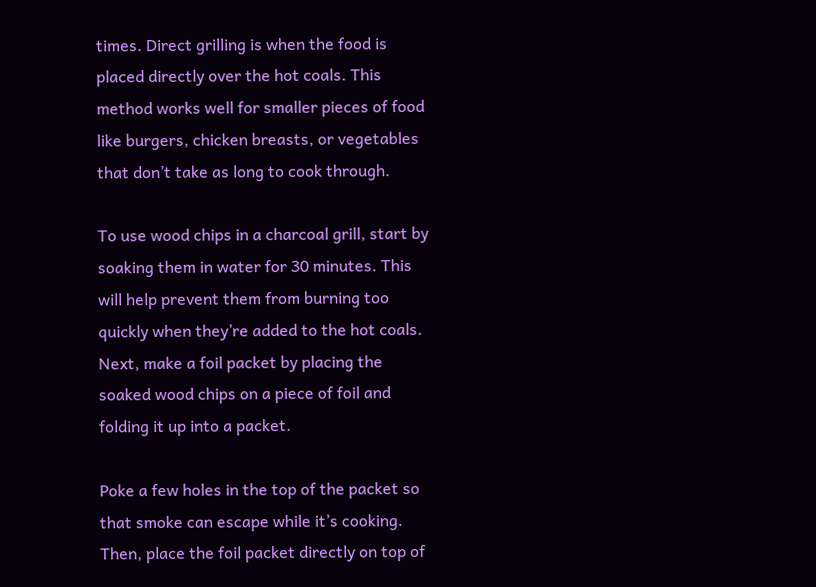times. Direct grilling is when the food is placed directly over the hot coals. This method works well for smaller pieces of food like burgers, chicken breasts, or vegetables that don’t take as long to cook through.

To use wood chips in a charcoal grill, start by soaking them in water for 30 minutes. This will help prevent them from burning too quickly when they’re added to the hot coals. Next, make a foil packet by placing the soaked wood chips on a piece of foil and folding it up into a packet.

Poke a few holes in the top of the packet so that smoke can escape while it’s cooking. Then, place the foil packet directly on top of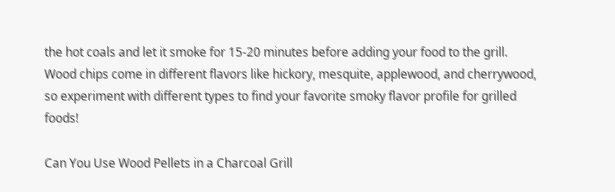the hot coals and let it smoke for 15-20 minutes before adding your food to the grill. Wood chips come in different flavors like hickory, mesquite, applewood, and cherrywood, so experiment with different types to find your favorite smoky flavor profile for grilled foods!

Can You Use Wood Pellets in a Charcoal Grill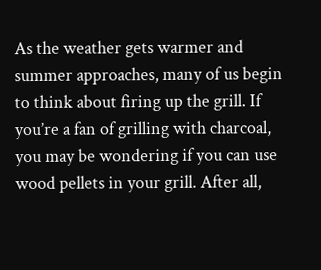As the weather gets warmer and summer approaches, many of us begin to think about firing up the grill. If you’re a fan of grilling with charcoal, you may be wondering if you can use wood pellets in your grill. After all,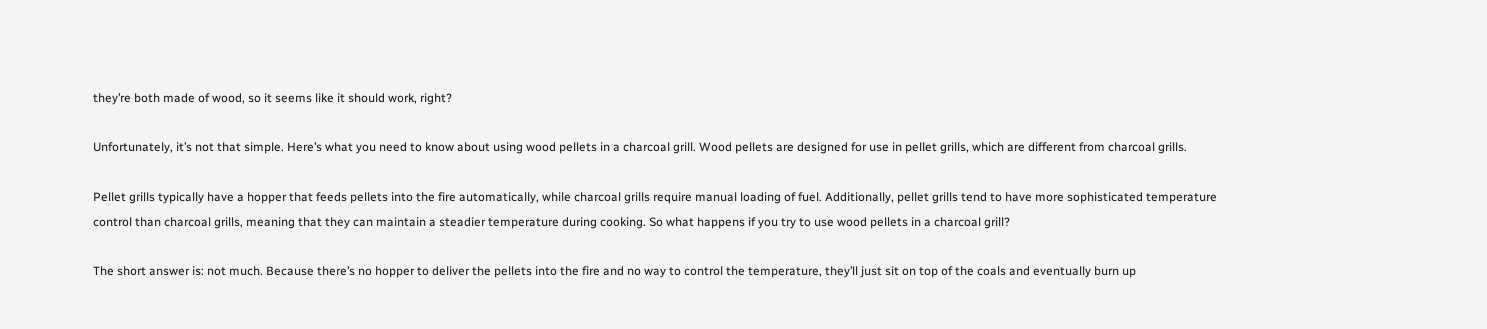they’re both made of wood, so it seems like it should work, right?

Unfortunately, it’s not that simple. Here’s what you need to know about using wood pellets in a charcoal grill. Wood pellets are designed for use in pellet grills, which are different from charcoal grills.

Pellet grills typically have a hopper that feeds pellets into the fire automatically, while charcoal grills require manual loading of fuel. Additionally, pellet grills tend to have more sophisticated temperature control than charcoal grills, meaning that they can maintain a steadier temperature during cooking. So what happens if you try to use wood pellets in a charcoal grill?

The short answer is: not much. Because there’s no hopper to deliver the pellets into the fire and no way to control the temperature, they’ll just sit on top of the coals and eventually burn up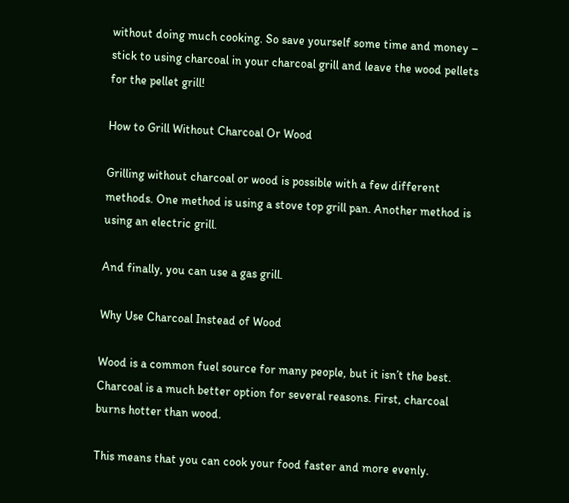without doing much cooking. So save yourself some time and money – stick to using charcoal in your charcoal grill and leave the wood pellets for the pellet grill!

How to Grill Without Charcoal Or Wood

Grilling without charcoal or wood is possible with a few different methods. One method is using a stove top grill pan. Another method is using an electric grill.

And finally, you can use a gas grill.

Why Use Charcoal Instead of Wood

Wood is a common fuel source for many people, but it isn’t the best. Charcoal is a much better option for several reasons. First, charcoal burns hotter than wood.

This means that you can cook your food faster and more evenly.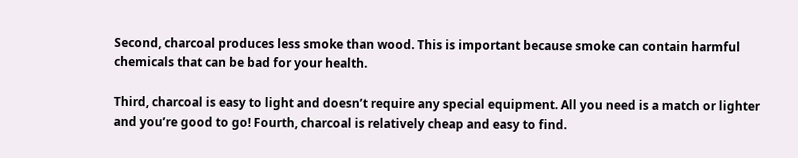Second, charcoal produces less smoke than wood. This is important because smoke can contain harmful chemicals that can be bad for your health.

Third, charcoal is easy to light and doesn’t require any special equipment. All you need is a match or lighter and you’re good to go! Fourth, charcoal is relatively cheap and easy to find.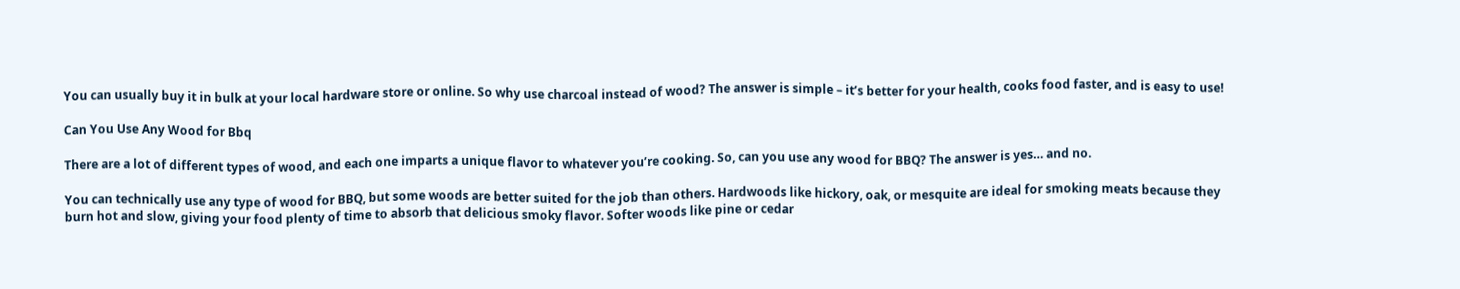You can usually buy it in bulk at your local hardware store or online. So why use charcoal instead of wood? The answer is simple – it’s better for your health, cooks food faster, and is easy to use!

Can You Use Any Wood for Bbq

There are a lot of different types of wood, and each one imparts a unique flavor to whatever you’re cooking. So, can you use any wood for BBQ? The answer is yes… and no.

You can technically use any type of wood for BBQ, but some woods are better suited for the job than others. Hardwoods like hickory, oak, or mesquite are ideal for smoking meats because they burn hot and slow, giving your food plenty of time to absorb that delicious smoky flavor. Softer woods like pine or cedar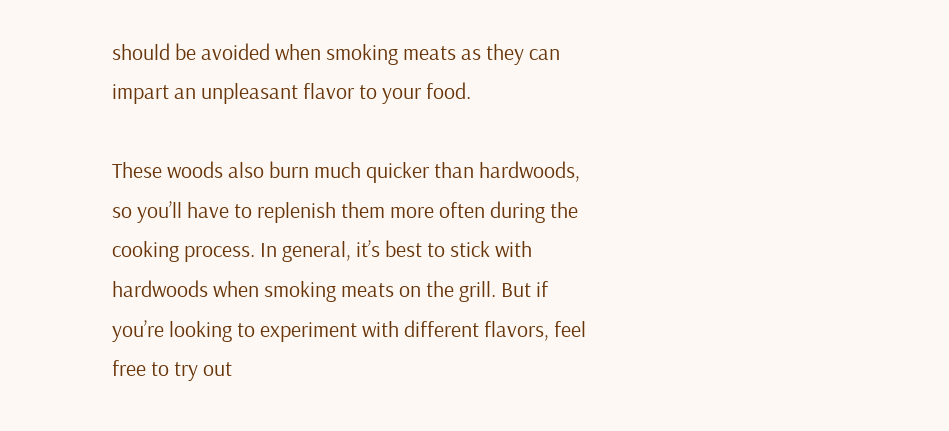should be avoided when smoking meats as they can impart an unpleasant flavor to your food.

These woods also burn much quicker than hardwoods, so you’ll have to replenish them more often during the cooking process. In general, it’s best to stick with hardwoods when smoking meats on the grill. But if you’re looking to experiment with different flavors, feel free to try out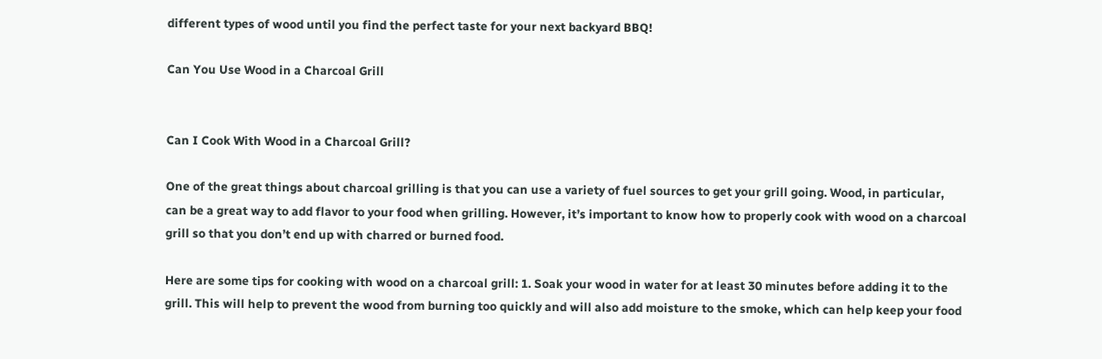different types of wood until you find the perfect taste for your next backyard BBQ!

Can You Use Wood in a Charcoal Grill


Can I Cook With Wood in a Charcoal Grill?

One of the great things about charcoal grilling is that you can use a variety of fuel sources to get your grill going. Wood, in particular, can be a great way to add flavor to your food when grilling. However, it’s important to know how to properly cook with wood on a charcoal grill so that you don’t end up with charred or burned food.

Here are some tips for cooking with wood on a charcoal grill: 1. Soak your wood in water for at least 30 minutes before adding it to the grill. This will help to prevent the wood from burning too quickly and will also add moisture to the smoke, which can help keep your food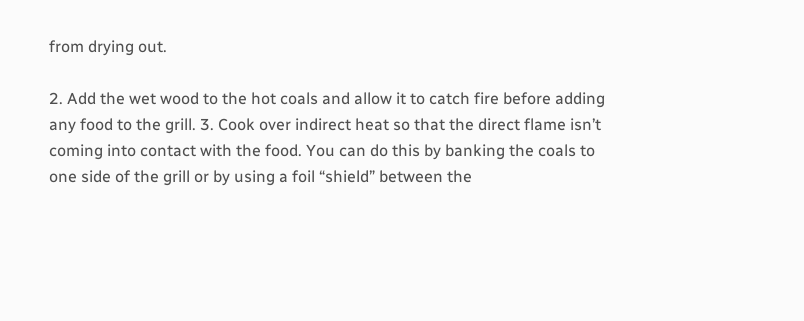from drying out.

2. Add the wet wood to the hot coals and allow it to catch fire before adding any food to the grill. 3. Cook over indirect heat so that the direct flame isn’t coming into contact with the food. You can do this by banking the coals to one side of the grill or by using a foil “shield” between the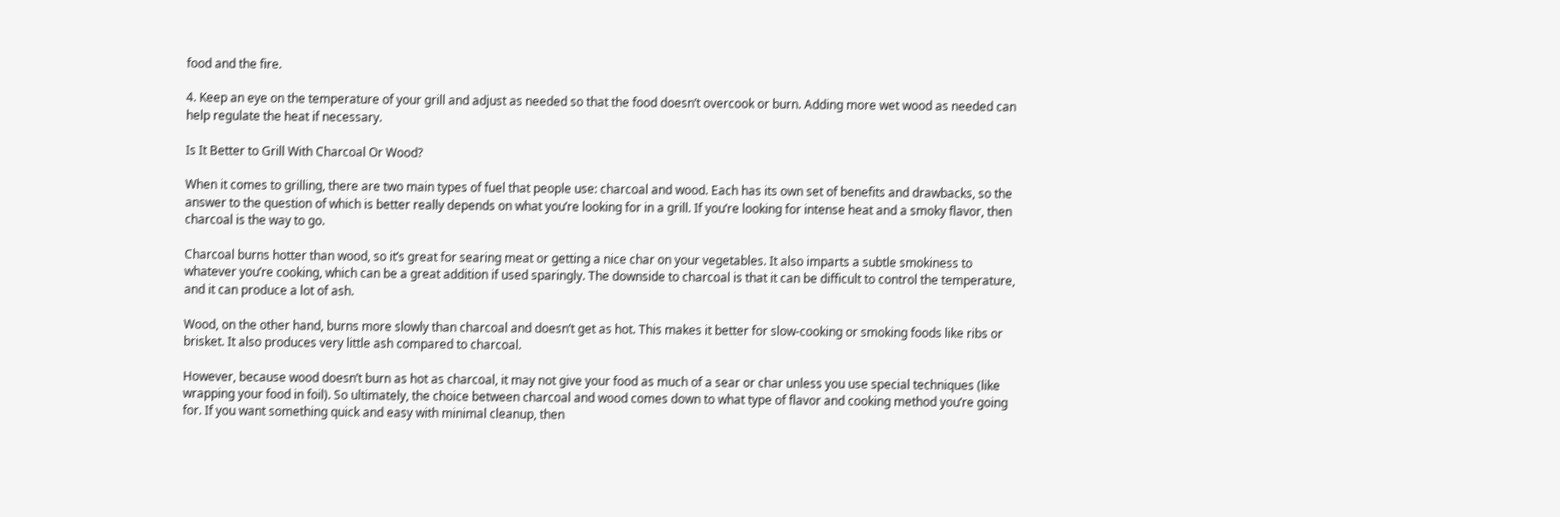food and the fire.

4. Keep an eye on the temperature of your grill and adjust as needed so that the food doesn’t overcook or burn. Adding more wet wood as needed can help regulate the heat if necessary.

Is It Better to Grill With Charcoal Or Wood?

When it comes to grilling, there are two main types of fuel that people use: charcoal and wood. Each has its own set of benefits and drawbacks, so the answer to the question of which is better really depends on what you’re looking for in a grill. If you’re looking for intense heat and a smoky flavor, then charcoal is the way to go.

Charcoal burns hotter than wood, so it’s great for searing meat or getting a nice char on your vegetables. It also imparts a subtle smokiness to whatever you’re cooking, which can be a great addition if used sparingly. The downside to charcoal is that it can be difficult to control the temperature, and it can produce a lot of ash.

Wood, on the other hand, burns more slowly than charcoal and doesn’t get as hot. This makes it better for slow-cooking or smoking foods like ribs or brisket. It also produces very little ash compared to charcoal.

However, because wood doesn’t burn as hot as charcoal, it may not give your food as much of a sear or char unless you use special techniques (like wrapping your food in foil). So ultimately, the choice between charcoal and wood comes down to what type of flavor and cooking method you’re going for. If you want something quick and easy with minimal cleanup, then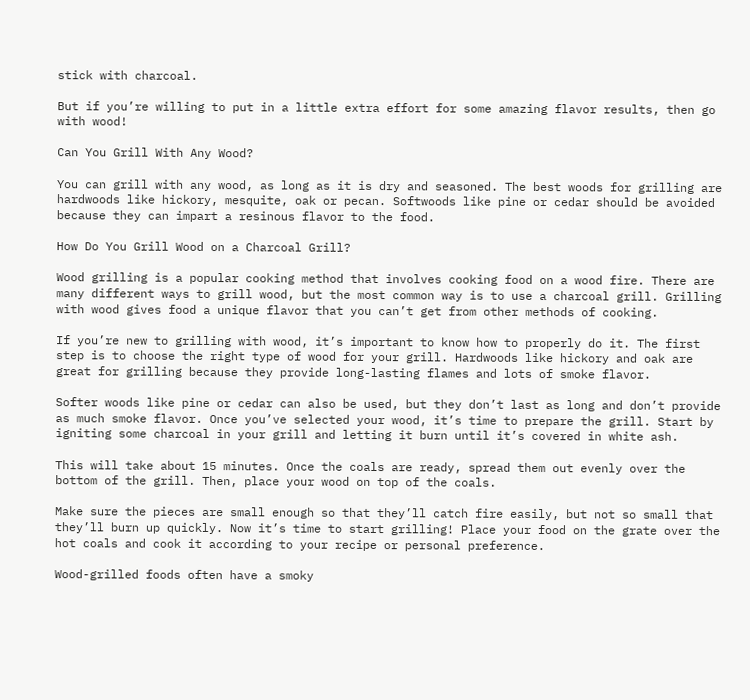stick with charcoal.

But if you’re willing to put in a little extra effort for some amazing flavor results, then go with wood!

Can You Grill With Any Wood?

You can grill with any wood, as long as it is dry and seasoned. The best woods for grilling are hardwoods like hickory, mesquite, oak or pecan. Softwoods like pine or cedar should be avoided because they can impart a resinous flavor to the food.

How Do You Grill Wood on a Charcoal Grill?

Wood grilling is a popular cooking method that involves cooking food on a wood fire. There are many different ways to grill wood, but the most common way is to use a charcoal grill. Grilling with wood gives food a unique flavor that you can’t get from other methods of cooking.

If you’re new to grilling with wood, it’s important to know how to properly do it. The first step is to choose the right type of wood for your grill. Hardwoods like hickory and oak are great for grilling because they provide long-lasting flames and lots of smoke flavor.

Softer woods like pine or cedar can also be used, but they don’t last as long and don’t provide as much smoke flavor. Once you’ve selected your wood, it’s time to prepare the grill. Start by igniting some charcoal in your grill and letting it burn until it’s covered in white ash.

This will take about 15 minutes. Once the coals are ready, spread them out evenly over the bottom of the grill. Then, place your wood on top of the coals.

Make sure the pieces are small enough so that they’ll catch fire easily, but not so small that they’ll burn up quickly. Now it’s time to start grilling! Place your food on the grate over the hot coals and cook it according to your recipe or personal preference.

Wood-grilled foods often have a smoky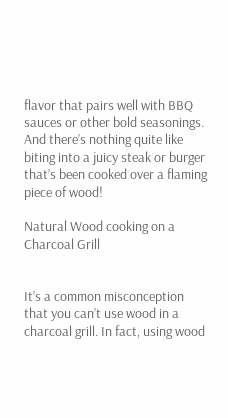flavor that pairs well with BBQ sauces or other bold seasonings. And there’s nothing quite like biting into a juicy steak or burger that’s been cooked over a flaming piece of wood!

Natural Wood cooking on a Charcoal Grill


It’s a common misconception that you can’t use wood in a charcoal grill. In fact, using wood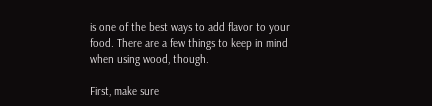is one of the best ways to add flavor to your food. There are a few things to keep in mind when using wood, though.

First, make sure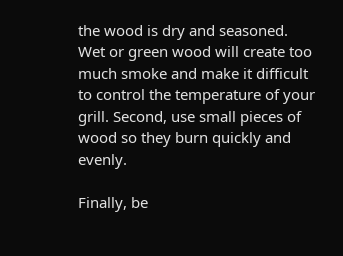the wood is dry and seasoned. Wet or green wood will create too much smoke and make it difficult to control the temperature of your grill. Second, use small pieces of wood so they burn quickly and evenly.

Finally, be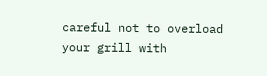careful not to overload your grill with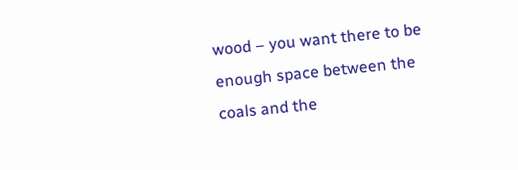wood – you want there to be enough space between the coals and the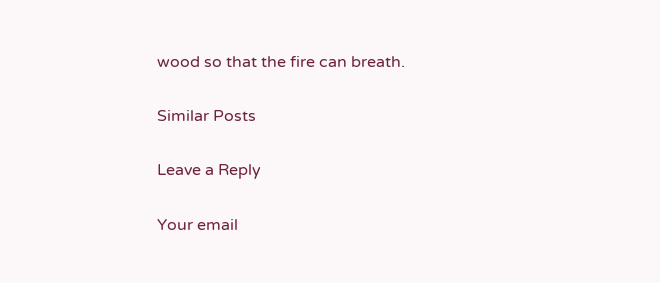wood so that the fire can breath.

Similar Posts

Leave a Reply

Your email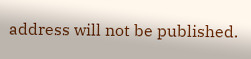address will not be published.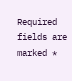Required fields are marked *